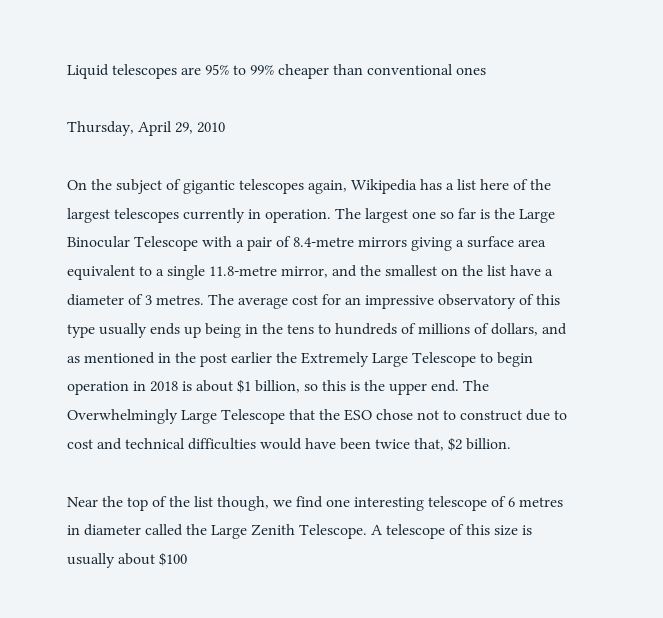Liquid telescopes are 95% to 99% cheaper than conventional ones

Thursday, April 29, 2010

On the subject of gigantic telescopes again, Wikipedia has a list here of the largest telescopes currently in operation. The largest one so far is the Large Binocular Telescope with a pair of 8.4-metre mirrors giving a surface area equivalent to a single 11.8-metre mirror, and the smallest on the list have a diameter of 3 metres. The average cost for an impressive observatory of this type usually ends up being in the tens to hundreds of millions of dollars, and as mentioned in the post earlier the Extremely Large Telescope to begin operation in 2018 is about $1 billion, so this is the upper end. The Overwhelmingly Large Telescope that the ESO chose not to construct due to cost and technical difficulties would have been twice that, $2 billion.

Near the top of the list though, we find one interesting telescope of 6 metres in diameter called the Large Zenith Telescope. A telescope of this size is usually about $100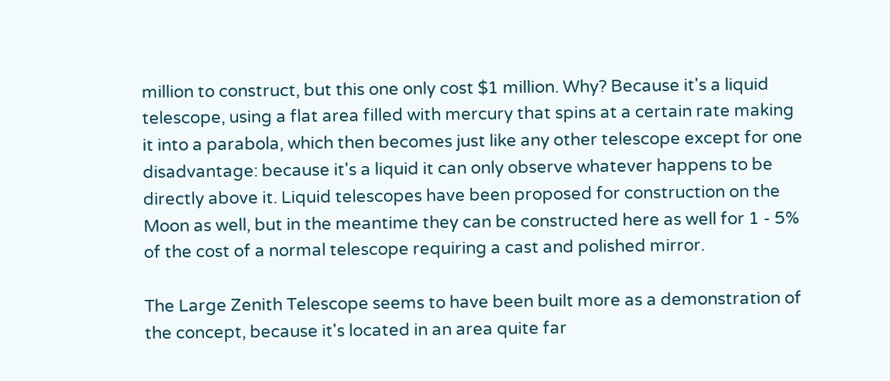million to construct, but this one only cost $1 million. Why? Because it's a liquid telescope, using a flat area filled with mercury that spins at a certain rate making it into a parabola, which then becomes just like any other telescope except for one disadvantage: because it's a liquid it can only observe whatever happens to be directly above it. Liquid telescopes have been proposed for construction on the Moon as well, but in the meantime they can be constructed here as well for 1 - 5% of the cost of a normal telescope requiring a cast and polished mirror.

The Large Zenith Telescope seems to have been built more as a demonstration of the concept, because it's located in an area quite far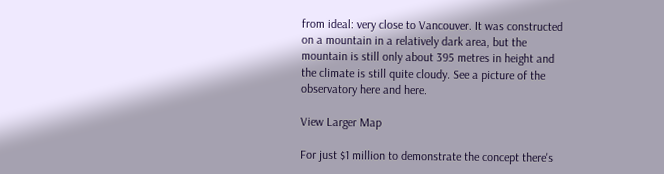from ideal: very close to Vancouver. It was constructed on a mountain in a relatively dark area, but the mountain is still only about 395 metres in height and the climate is still quite cloudy. See a picture of the observatory here and here.

View Larger Map

For just $1 million to demonstrate the concept there's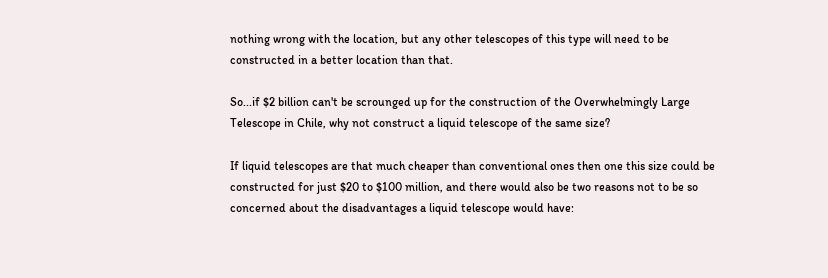nothing wrong with the location, but any other telescopes of this type will need to be constructed in a better location than that.

So...if $2 billion can't be scrounged up for the construction of the Overwhelmingly Large Telescope in Chile, why not construct a liquid telescope of the same size?

If liquid telescopes are that much cheaper than conventional ones then one this size could be constructed for just $20 to $100 million, and there would also be two reasons not to be so concerned about the disadvantages a liquid telescope would have: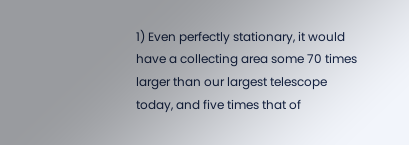1) Even perfectly stationary, it would have a collecting area some 70 times larger than our largest telescope today, and five times that of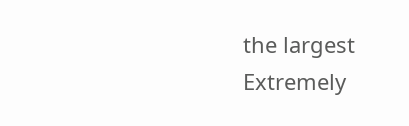the largest Extremely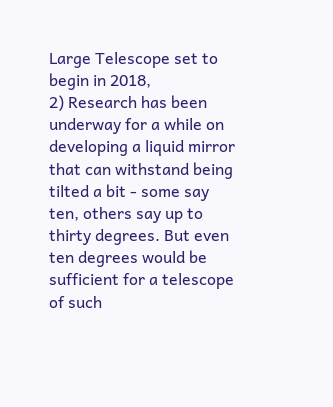Large Telescope set to begin in 2018,
2) Research has been underway for a while on developing a liquid mirror that can withstand being tilted a bit - some say ten, others say up to thirty degrees. But even ten degrees would be sufficient for a telescope of such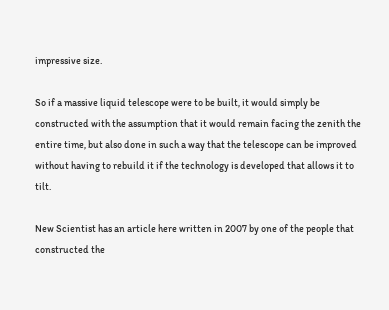impressive size.

So if a massive liquid telescope were to be built, it would simply be constructed with the assumption that it would remain facing the zenith the entire time, but also done in such a way that the telescope can be improved without having to rebuild it if the technology is developed that allows it to tilt.

New Scientist has an article here written in 2007 by one of the people that constructed the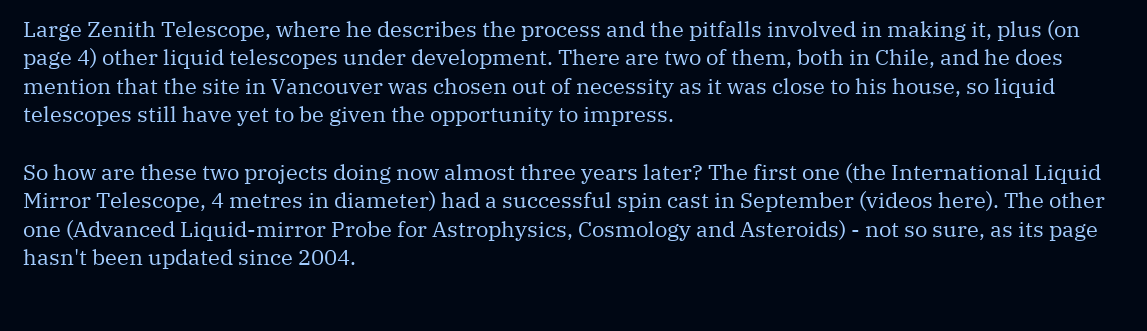Large Zenith Telescope, where he describes the process and the pitfalls involved in making it, plus (on page 4) other liquid telescopes under development. There are two of them, both in Chile, and he does mention that the site in Vancouver was chosen out of necessity as it was close to his house, so liquid telescopes still have yet to be given the opportunity to impress.

So how are these two projects doing now almost three years later? The first one (the International Liquid Mirror Telescope, 4 metres in diameter) had a successful spin cast in September (videos here). The other one (Advanced Liquid-mirror Probe for Astrophysics, Cosmology and Asteroids) - not so sure, as its page hasn't been updated since 2004.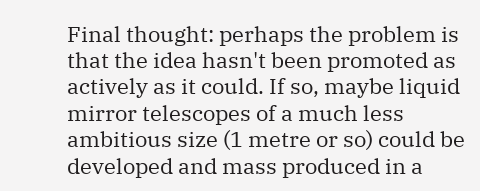Final thought: perhaps the problem is that the idea hasn't been promoted as actively as it could. If so, maybe liquid mirror telescopes of a much less ambitious size (1 metre or so) could be developed and mass produced in a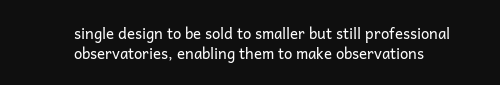single design to be sold to smaller but still professional observatories, enabling them to make observations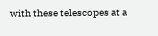with these telescopes at a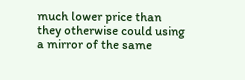much lower price than they otherwise could using a mirror of the same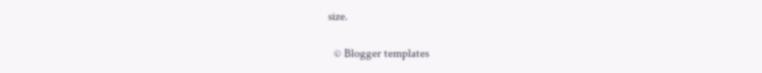size.

  © Blogger templates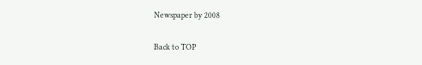Newspaper by 2008

Back to TOP